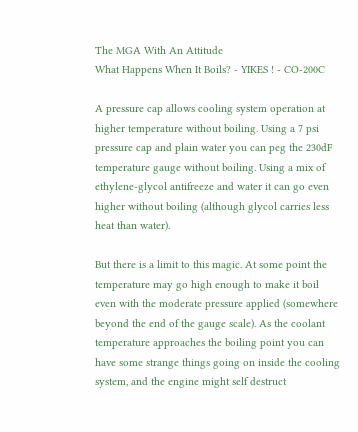The MGA With An Attitude
What Happens When It Boils? - YIKES ! - CO-200C

A pressure cap allows cooling system operation at higher temperature without boiling. Using a 7 psi pressure cap and plain water you can peg the 230dF temperature gauge without boiling. Using a mix of ethylene-glycol antifreeze and water it can go even higher without boiling (although glycol carries less heat than water).

But there is a limit to this magic. At some point the temperature may go high enough to make it boil even with the moderate pressure applied (somewhere beyond the end of the gauge scale). As the coolant temperature approaches the boiling point you can have some strange things going on inside the cooling system, and the engine might self destruct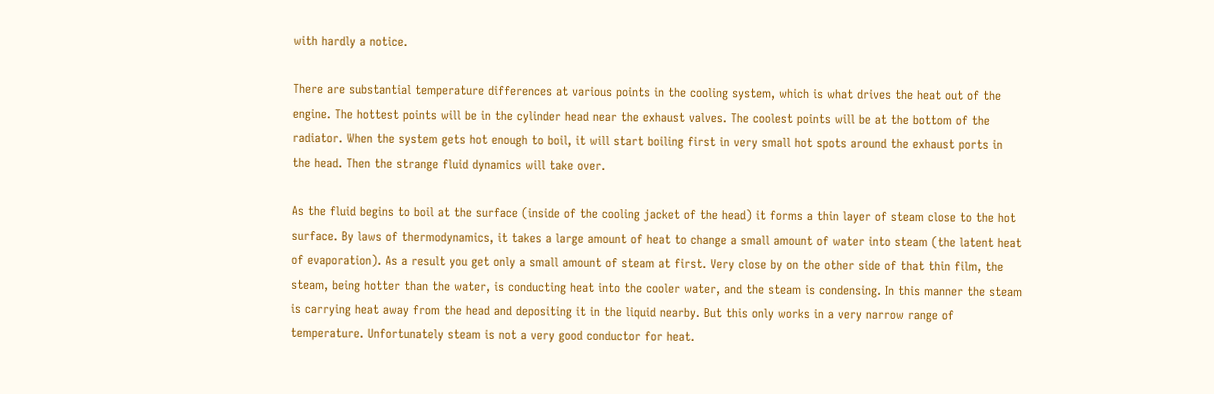with hardly a notice.

There are substantial temperature differences at various points in the cooling system, which is what drives the heat out of the engine. The hottest points will be in the cylinder head near the exhaust valves. The coolest points will be at the bottom of the radiator. When the system gets hot enough to boil, it will start boiling first in very small hot spots around the exhaust ports in the head. Then the strange fluid dynamics will take over.

As the fluid begins to boil at the surface (inside of the cooling jacket of the head) it forms a thin layer of steam close to the hot surface. By laws of thermodynamics, it takes a large amount of heat to change a small amount of water into steam (the latent heat of evaporation). As a result you get only a small amount of steam at first. Very close by on the other side of that thin film, the steam, being hotter than the water, is conducting heat into the cooler water, and the steam is condensing. In this manner the steam is carrying heat away from the head and depositing it in the liquid nearby. But this only works in a very narrow range of temperature. Unfortunately steam is not a very good conductor for heat.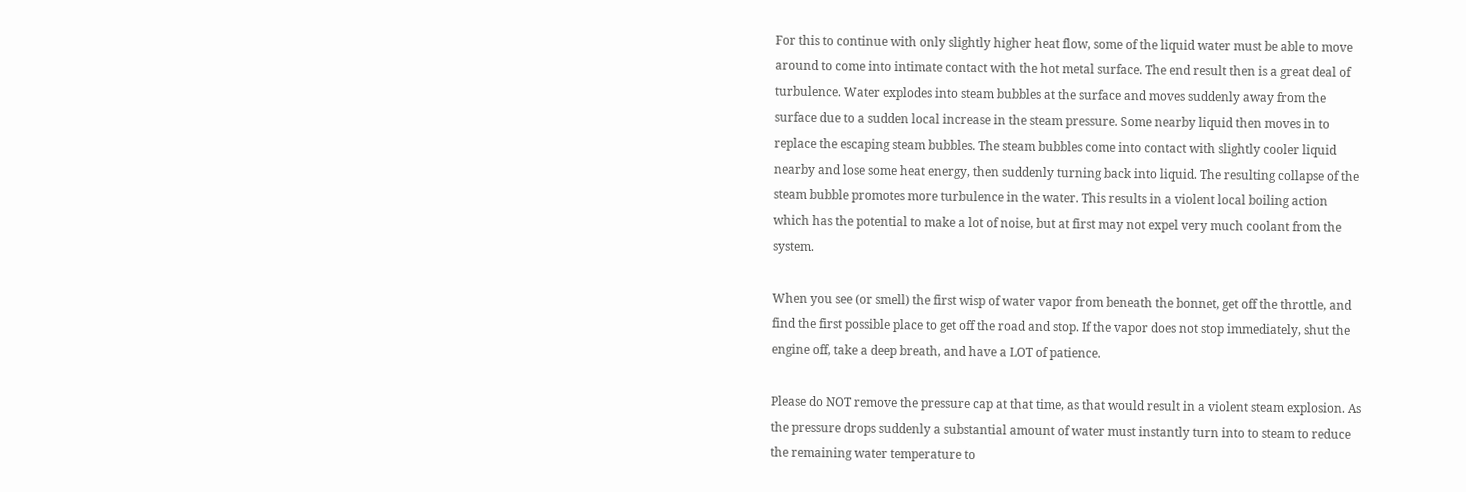For this to continue with only slightly higher heat flow, some of the liquid water must be able to move around to come into intimate contact with the hot metal surface. The end result then is a great deal of turbulence. Water explodes into steam bubbles at the surface and moves suddenly away from the surface due to a sudden local increase in the steam pressure. Some nearby liquid then moves in to replace the escaping steam bubbles. The steam bubbles come into contact with slightly cooler liquid nearby and lose some heat energy, then suddenly turning back into liquid. The resulting collapse of the steam bubble promotes more turbulence in the water. This results in a violent local boiling action which has the potential to make a lot of noise, but at first may not expel very much coolant from the system.

When you see (or smell) the first wisp of water vapor from beneath the bonnet, get off the throttle, and find the first possible place to get off the road and stop. If the vapor does not stop immediately, shut the engine off, take a deep breath, and have a LOT of patience.

Please do NOT remove the pressure cap at that time, as that would result in a violent steam explosion. As the pressure drops suddenly a substantial amount of water must instantly turn into to steam to reduce the remaining water temperature to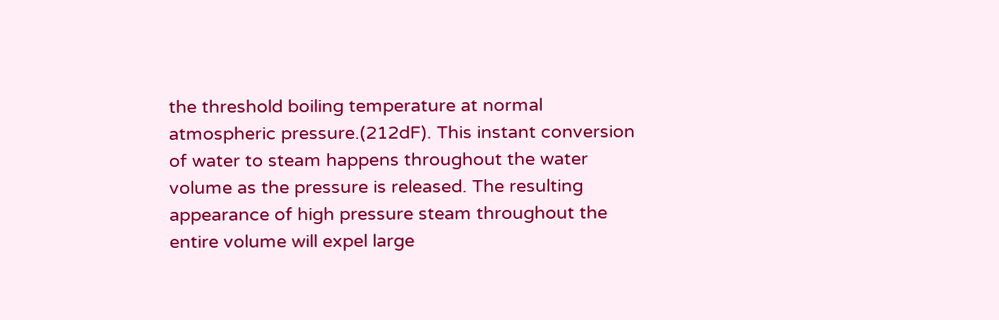the threshold boiling temperature at normal atmospheric pressure.(212dF). This instant conversion of water to steam happens throughout the water volume as the pressure is released. The resulting appearance of high pressure steam throughout the entire volume will expel large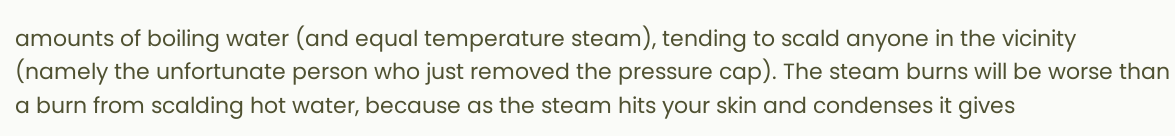amounts of boiling water (and equal temperature steam), tending to scald anyone in the vicinity (namely the unfortunate person who just removed the pressure cap). The steam burns will be worse than a burn from scalding hot water, because as the steam hits your skin and condenses it gives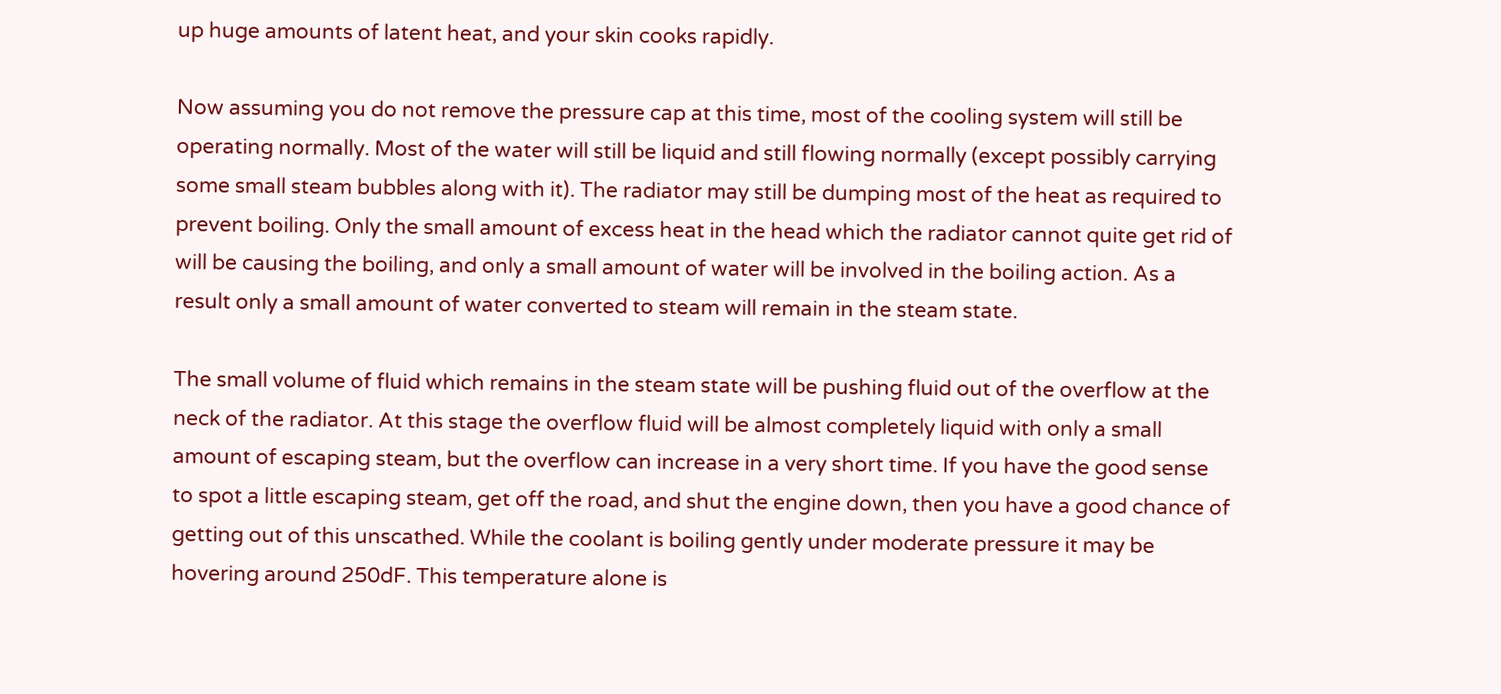up huge amounts of latent heat, and your skin cooks rapidly.

Now assuming you do not remove the pressure cap at this time, most of the cooling system will still be operating normally. Most of the water will still be liquid and still flowing normally (except possibly carrying some small steam bubbles along with it). The radiator may still be dumping most of the heat as required to prevent boiling. Only the small amount of excess heat in the head which the radiator cannot quite get rid of will be causing the boiling, and only a small amount of water will be involved in the boiling action. As a result only a small amount of water converted to steam will remain in the steam state.

The small volume of fluid which remains in the steam state will be pushing fluid out of the overflow at the neck of the radiator. At this stage the overflow fluid will be almost completely liquid with only a small amount of escaping steam, but the overflow can increase in a very short time. If you have the good sense to spot a little escaping steam, get off the road, and shut the engine down, then you have a good chance of getting out of this unscathed. While the coolant is boiling gently under moderate pressure it may be hovering around 250dF. This temperature alone is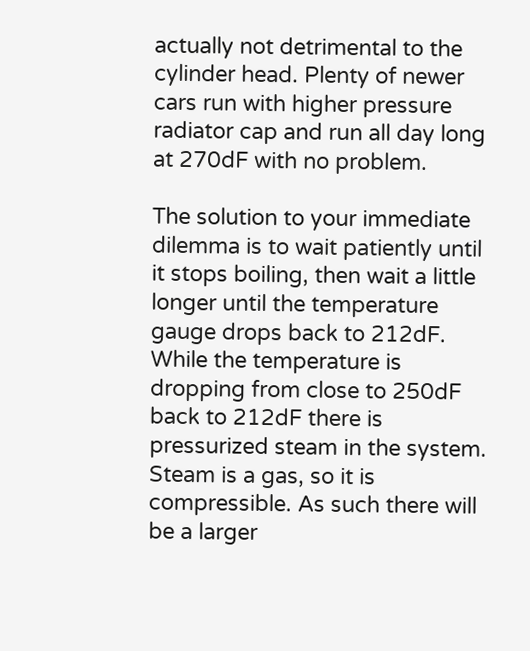actually not detrimental to the cylinder head. Plenty of newer cars run with higher pressure radiator cap and run all day long at 270dF with no problem.

The solution to your immediate dilemma is to wait patiently until it stops boiling, then wait a little longer until the temperature gauge drops back to 212dF. While the temperature is dropping from close to 250dF back to 212dF there is pressurized steam in the system. Steam is a gas, so it is compressible. As such there will be a larger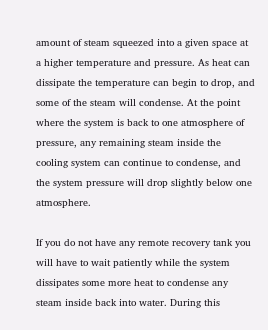amount of steam squeezed into a given space at a higher temperature and pressure. As heat can dissipate the temperature can begin to drop, and some of the steam will condense. At the point where the system is back to one atmosphere of pressure, any remaining steam inside the cooling system can continue to condense, and the system pressure will drop slightly below one atmosphere.

If you do not have any remote recovery tank you will have to wait patiently while the system dissipates some more heat to condense any steam inside back into water. During this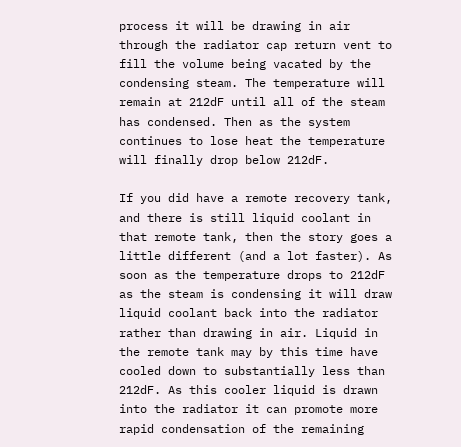process it will be drawing in air through the radiator cap return vent to fill the volume being vacated by the condensing steam. The temperature will remain at 212dF until all of the steam has condensed. Then as the system continues to lose heat the temperature will finally drop below 212dF.

If you did have a remote recovery tank, and there is still liquid coolant in that remote tank, then the story goes a little different (and a lot faster). As soon as the temperature drops to 212dF as the steam is condensing it will draw liquid coolant back into the radiator rather than drawing in air. Liquid in the remote tank may by this time have cooled down to substantially less than 212dF. As this cooler liquid is drawn into the radiator it can promote more rapid condensation of the remaining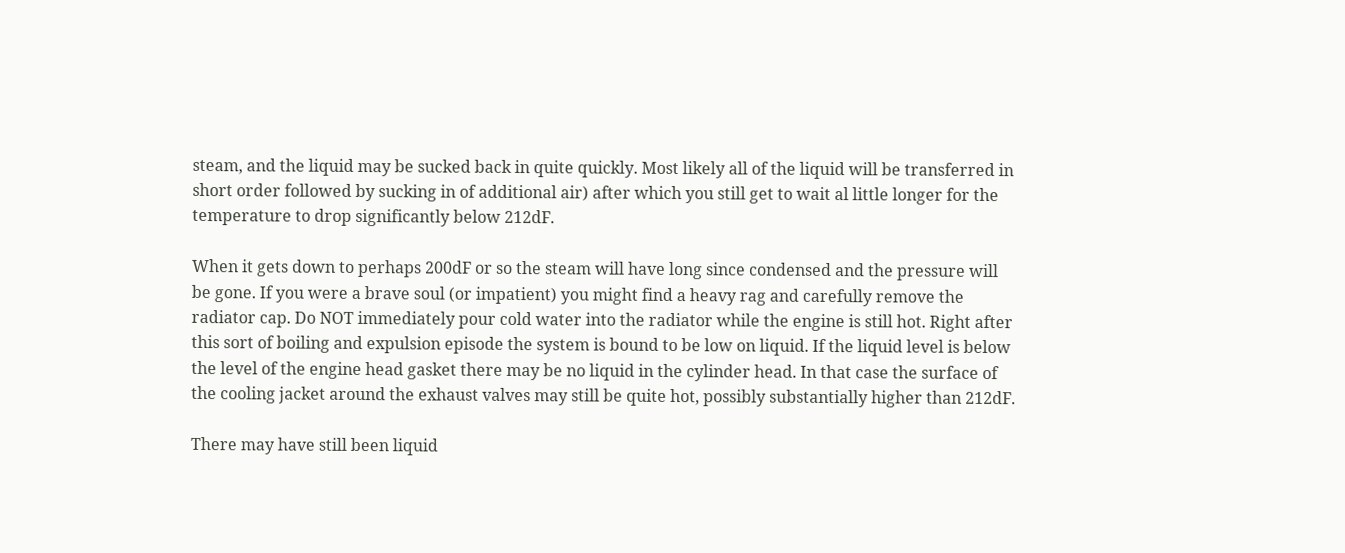steam, and the liquid may be sucked back in quite quickly. Most likely all of the liquid will be transferred in short order followed by sucking in of additional air) after which you still get to wait al little longer for the temperature to drop significantly below 212dF.

When it gets down to perhaps 200dF or so the steam will have long since condensed and the pressure will be gone. If you were a brave soul (or impatient) you might find a heavy rag and carefully remove the radiator cap. Do NOT immediately pour cold water into the radiator while the engine is still hot. Right after this sort of boiling and expulsion episode the system is bound to be low on liquid. If the liquid level is below the level of the engine head gasket there may be no liquid in the cylinder head. In that case the surface of the cooling jacket around the exhaust valves may still be quite hot, possibly substantially higher than 212dF.

There may have still been liquid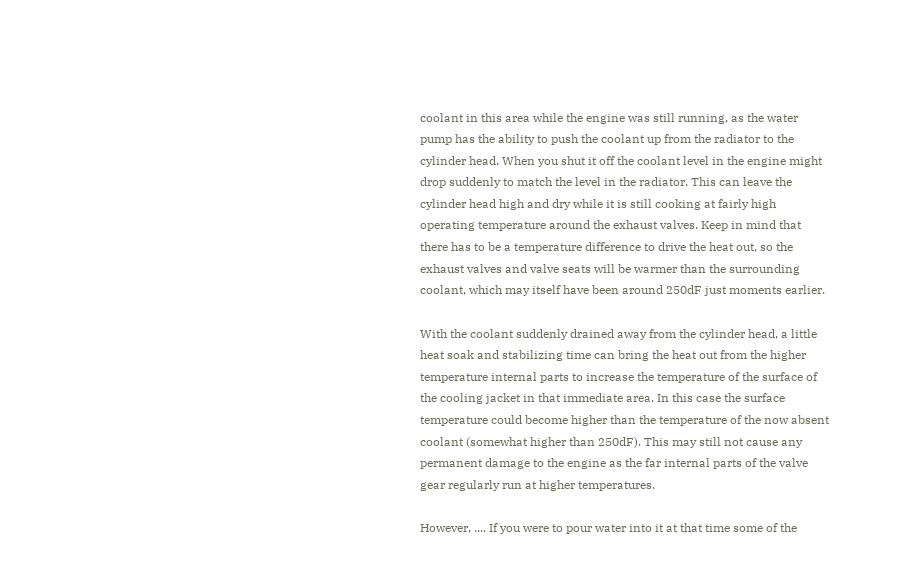coolant in this area while the engine was still running, as the water pump has the ability to push the coolant up from the radiator to the cylinder head. When you shut it off the coolant level in the engine might drop suddenly to match the level in the radiator. This can leave the cylinder head high and dry while it is still cooking at fairly high operating temperature around the exhaust valves. Keep in mind that there has to be a temperature difference to drive the heat out, so the exhaust valves and valve seats will be warmer than the surrounding coolant, which may itself have been around 250dF just moments earlier.

With the coolant suddenly drained away from the cylinder head, a little heat soak and stabilizing time can bring the heat out from the higher temperature internal parts to increase the temperature of the surface of the cooling jacket in that immediate area. In this case the surface temperature could become higher than the temperature of the now absent coolant (somewhat higher than 250dF). This may still not cause any permanent damage to the engine as the far internal parts of the valve gear regularly run at higher temperatures.

However, .... If you were to pour water into it at that time some of the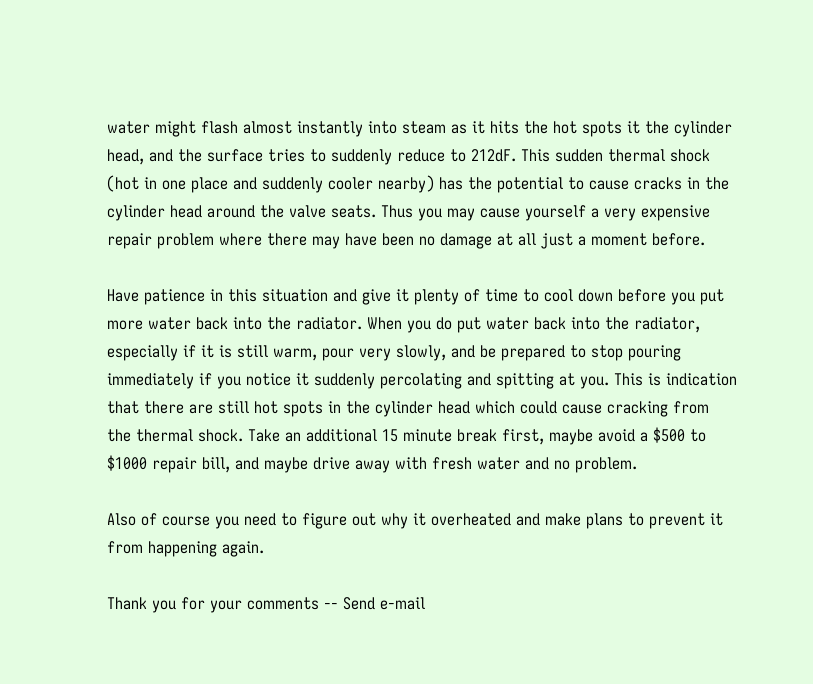water might flash almost instantly into steam as it hits the hot spots it the cylinder head, and the surface tries to suddenly reduce to 212dF. This sudden thermal shock (hot in one place and suddenly cooler nearby) has the potential to cause cracks in the cylinder head around the valve seats. Thus you may cause yourself a very expensive repair problem where there may have been no damage at all just a moment before.

Have patience in this situation and give it plenty of time to cool down before you put more water back into the radiator. When you do put water back into the radiator, especially if it is still warm, pour very slowly, and be prepared to stop pouring immediately if you notice it suddenly percolating and spitting at you. This is indication that there are still hot spots in the cylinder head which could cause cracking from the thermal shock. Take an additional 15 minute break first, maybe avoid a $500 to $1000 repair bill, and maybe drive away with fresh water and no problem.

Also of course you need to figure out why it overheated and make plans to prevent it from happening again.

Thank you for your comments -- Send e-mail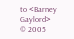to <Barney Gaylord>
© 2005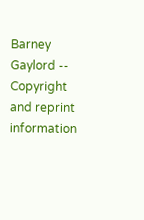Barney Gaylord -- Copyright and reprint information